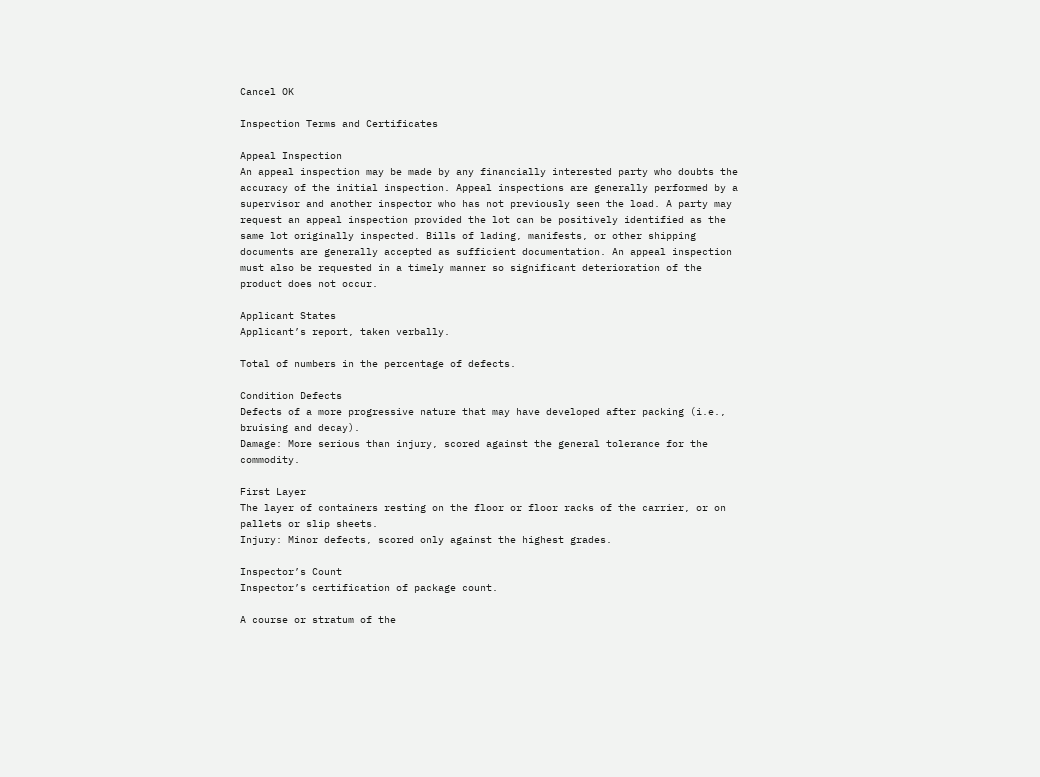Cancel OK

Inspection Terms and Certificates

Appeal Inspection
An appeal inspection may be made by any financially interested party who doubts the accuracy of the initial inspection. Appeal inspections are generally performed by a supervisor and another inspector who has not previously seen the load. A party may request an appeal inspection provided the lot can be positively identified as the same lot originally inspected. Bills of lading, manifests, or other shipping documents are generally accepted as sufficient documentation. An appeal inspection must also be requested in a timely manner so significant deterioration of the product does not occur.

Applicant States
Applicant’s report, taken verbally.

Total of numbers in the percentage of defects.

Condition Defects
Defects of a more progressive nature that may have developed after packing (i.e., bruising and decay).
Damage: More serious than injury, scored against the general tolerance for the commodity.

First Layer
The layer of containers resting on the floor or floor racks of the carrier, or on pallets or slip sheets.
Injury: Minor defects, scored only against the highest grades.

Inspector’s Count
Inspector’s certification of package count.

A course or stratum of the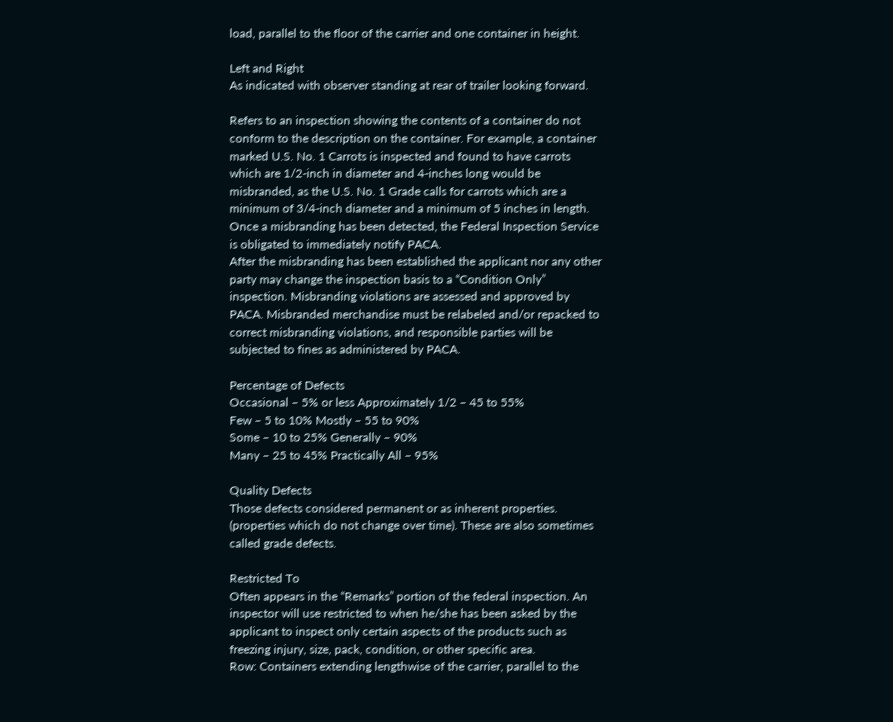load, parallel to the floor of the carrier and one container in height.

Left and Right
As indicated with observer standing at rear of trailer looking forward.

Refers to an inspection showing the contents of a container do not conform to the description on the container. For example, a container marked U.S. No. 1 Carrots is inspected and found to have carrots which are 1/2-inch in diameter and 4-inches long would be misbranded, as the U.S. No. 1 Grade calls for carrots which are a minimum of 3/4-inch diameter and a minimum of 5 inches in length. Once a misbranding has been detected, the Federal Inspection Service is obligated to immediately notify PACA.
After the misbranding has been established the applicant nor any other party may change the inspection basis to a “Condition Only” inspection. Misbranding violations are assessed and approved by PACA. Misbranded merchandise must be relabeled and/or repacked to correct misbranding violations, and responsible parties will be subjected to fines as administered by PACA.

Percentage of Defects
Occasional – 5% or less Approximately 1/2 – 45 to 55%
Few – 5 to 10% Mostly – 55 to 90%
Some – 10 to 25% Generally – 90%
Many – 25 to 45% Practically All – 95%

Quality Defects
Those defects considered permanent or as inherent properties. (properties which do not change over time). These are also sometimes called grade defects.

Restricted To
Often appears in the “Remarks” portion of the federal inspection. An inspector will use restricted to when he/she has been asked by the applicant to inspect only certain aspects of the products such as freezing injury, size, pack, condition, or other specific area.
Row: Containers extending lengthwise of the carrier, parallel to the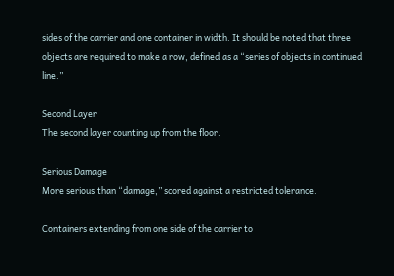sides of the carrier and one container in width. It should be noted that three objects are required to make a row, defined as a “series of objects in continued line.”

Second Layer
The second layer counting up from the floor.

Serious Damage
More serious than “damage,” scored against a restricted tolerance.

Containers extending from one side of the carrier to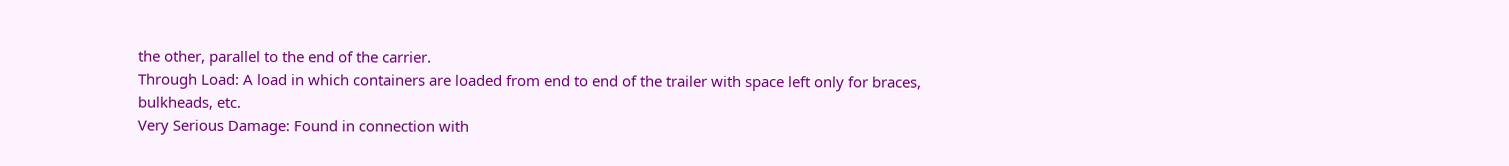the other, parallel to the end of the carrier.
Through Load: A load in which containers are loaded from end to end of the trailer with space left only for braces, bulkheads, etc.
Very Serious Damage: Found in connection with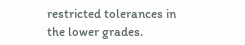restricted tolerances in the lower grades.